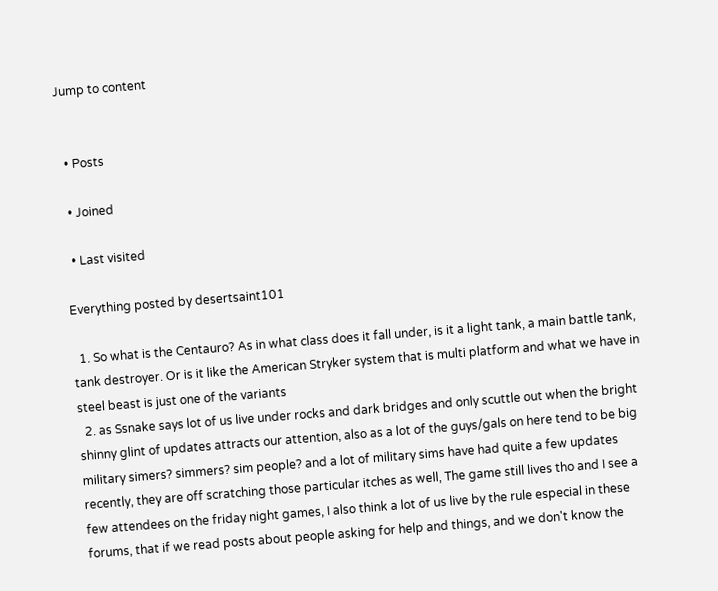Jump to content


  • Posts

  • Joined

  • Last visited

Everything posted by desertsaint101

  1. So what is the Centauro? As in what class does it fall under, is it a light tank, a main battle tank, tank destroyer. Or is it like the American Stryker system that is multi platform and what we have in steel beast is just one of the variants
  2. as Ssnake says lot of us live under rocks and dark bridges and only scuttle out when the bright shinny glint of updates attracts our attention, also as a lot of the guys/gals on here tend to be big military simers? simmers? sim people? and a lot of military sims have had quite a few updates recently, they are off scratching those particular itches as well, The game still lives tho and I see a few attendees on the friday night games, I also think a lot of us live by the rule especial in these forums, that if we read posts about people asking for help and things, and we don't know the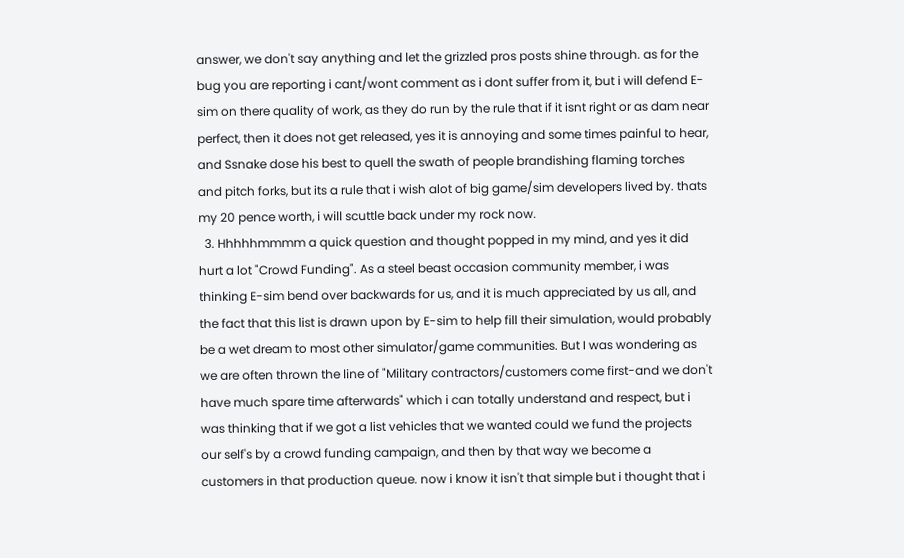answer, we don't say anything and let the grizzled pros posts shine through. as for the bug you are reporting i cant/wont comment as i dont suffer from it, but i will defend E-sim on there quality of work, as they do run by the rule that if it isnt right or as dam near perfect, then it does not get released, yes it is annoying and some times painful to hear, and Ssnake dose his best to quell the swath of people brandishing flaming torches and pitch forks, but its a rule that i wish alot of big game/sim developers lived by. thats my 20 pence worth, i will scuttle back under my rock now.
  3. Hhhhhmmmm a quick question and thought popped in my mind, and yes it did hurt a lot "Crowd Funding". As a steel beast occasion community member, i was thinking E-sim bend over backwards for us, and it is much appreciated by us all, and the fact that this list is drawn upon by E-sim to help fill their simulation, would probably be a wet dream to most other simulator/game communities. But I was wondering as we are often thrown the line of "Military contractors/customers come first-and we don't have much spare time afterwards" which i can totally understand and respect, but i was thinking that if we got a list vehicles that we wanted could we fund the projects our self's by a crowd funding campaign, and then by that way we become a customers in that production queue. now i know it isn't that simple but i thought that i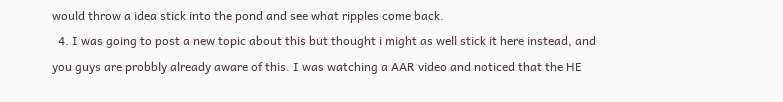would throw a idea stick into the pond and see what ripples come back.
  4. I was going to post a new topic about this but thought i might as well stick it here instead, and you guys are probbly already aware of this. I was watching a AAR video and noticed that the HE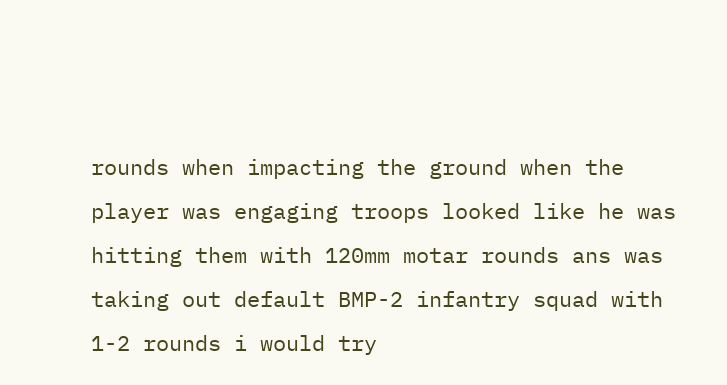rounds when impacting the ground when the player was engaging troops looked like he was hitting them with 120mm motar rounds ans was taking out default BMP-2 infantry squad with 1-2 rounds i would try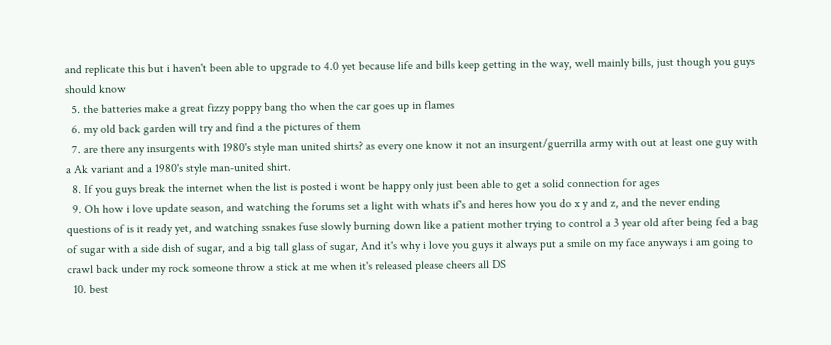and replicate this but i haven't been able to upgrade to 4.0 yet because life and bills keep getting in the way, well mainly bills, just though you guys should know
  5. the batteries make a great fizzy poppy bang tho when the car goes up in flames
  6. my old back garden will try and find a the pictures of them
  7. are there any insurgents with 1980's style man united shirts? as every one know it not an insurgent/guerrilla army with out at least one guy with a Ak variant and a 1980's style man-united shirt.
  8. If you guys break the internet when the list is posted i wont be happy only just been able to get a solid connection for ages
  9. Oh how i love update season, and watching the forums set a light with whats if's and heres how you do x y and z, and the never ending questions of is it ready yet, and watching ssnakes fuse slowly burning down like a patient mother trying to control a 3 year old after being fed a bag of sugar with a side dish of sugar, and a big tall glass of sugar, And it's why i love you guys it always put a smile on my face anyways i am going to crawl back under my rock someone throw a stick at me when it's released please cheers all DS
  10. best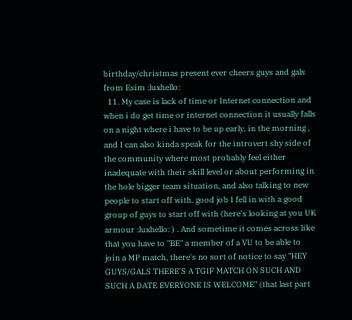birthday/christmas present ever cheers guys and gals from Esim :luxhello:
  11. My case is lack of time or Internet connection and when i do get time or internet connection it usually falls on a night where i have to be up early, in the morning , and I can also kinda speak for the introvert shy side of the community where most probably feel either inadequate with their skill level or about performing in the hole bigger team situation, and also talking to new people to start off with. good job I fell in with a good group of guys to start off with (here's looking at you UK armour :luxhello: ) . And sometime it comes across like that you have to "BE" a member of a VU to be able to join a MP match, there's no sort of notice to say "HEY GUYS/GALS THERE'S A TGIF MATCH ON SUCH AND SUCH A DATE EVERYONE IS WELCOME" (that last part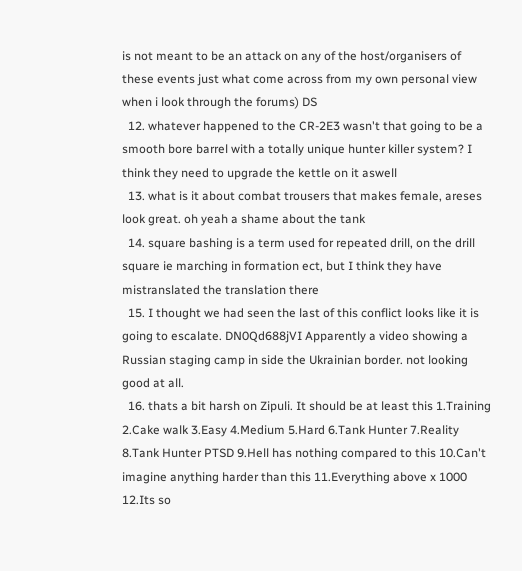is not meant to be an attack on any of the host/organisers of these events just what come across from my own personal view when i look through the forums) DS
  12. whatever happened to the CR-2E3 wasn't that going to be a smooth bore barrel with a totally unique hunter killer system? I think they need to upgrade the kettle on it aswell
  13. what is it about combat trousers that makes female, areses look great. oh yeah a shame about the tank
  14. square bashing is a term used for repeated drill, on the drill square ie marching in formation ect, but I think they have mistranslated the translation there
  15. I thought we had seen the last of this conflict looks like it is going to escalate. DN0Qd688jVI Apparently a video showing a Russian staging camp in side the Ukrainian border. not looking good at all.
  16. thats a bit harsh on Zipuli. It should be at least this 1.Training 2.Cake walk 3.Easy 4.Medium 5.Hard 6.Tank Hunter 7.Reality 8.Tank Hunter PTSD 9.Hell has nothing compared to this 10.Can't imagine anything harder than this 11.Everything above x 1000 12.Its so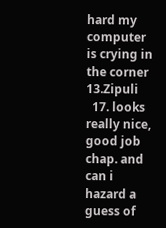hard my computer is crying in the corner 13.Zipuli
  17. looks really nice, good job chap. and can i hazard a guess of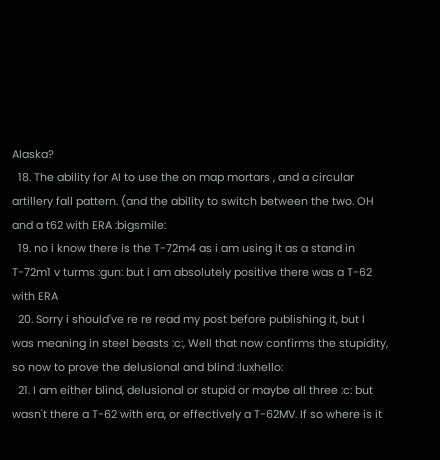Alaska?
  18. The ability for AI to use the on map mortars , and a circular artillery fall pattern. (and the ability to switch between the two. OH and a t62 with ERA :bigsmile:
  19. no i know there is the T-72m4 as i am using it as a stand in T-72m1 v turms :gun: but i am absolutely positive there was a T-62 with ERA
  20. Sorry i should've re re read my post before publishing it, but I was meaning in steel beasts :c:, Well that now confirms the stupidity, so now to prove the delusional and blind :luxhello:
  21. I am either blind, delusional or stupid or maybe all three :c: but wasn't there a T-62 with era, or effectively a T-62MV. If so where is it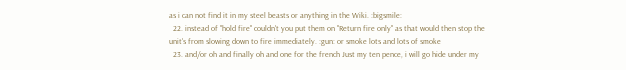as i can not find it in my steel beasts or anything in the Wiki. :bigsmile:
  22. instead of "hold fire" couldn't you put them on "Return fire only" as that would then stop the unit's from slowing down to fire immediately. :gun: or smoke lots and lots of smoke
  23. and/or oh and finally oh and one for the french Just my ten pence, i will go hide under my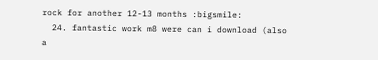rock for another 12-13 months :bigsmile:
  24. fantastic work m8 were can i download (also a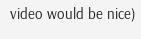video would be nice)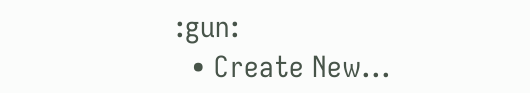:gun:
  • Create New...